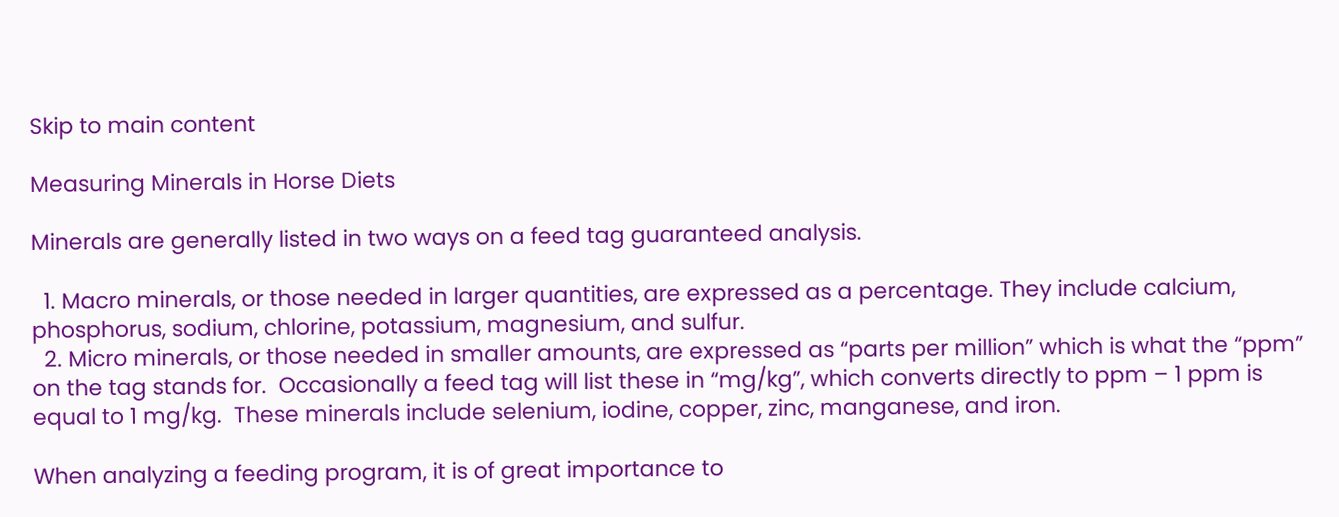Skip to main content

Measuring Minerals in Horse Diets

Minerals are generally listed in two ways on a feed tag guaranteed analysis.

  1. Macro minerals, or those needed in larger quantities, are expressed as a percentage. They include calcium, phosphorus, sodium, chlorine, potassium, magnesium, and sulfur.
  2. Micro minerals, or those needed in smaller amounts, are expressed as “parts per million” which is what the “ppm” on the tag stands for.  Occasionally a feed tag will list these in “mg/kg”, which converts directly to ppm – 1 ppm is equal to 1 mg/kg.  These minerals include selenium, iodine, copper, zinc, manganese, and iron.

When analyzing a feeding program, it is of great importance to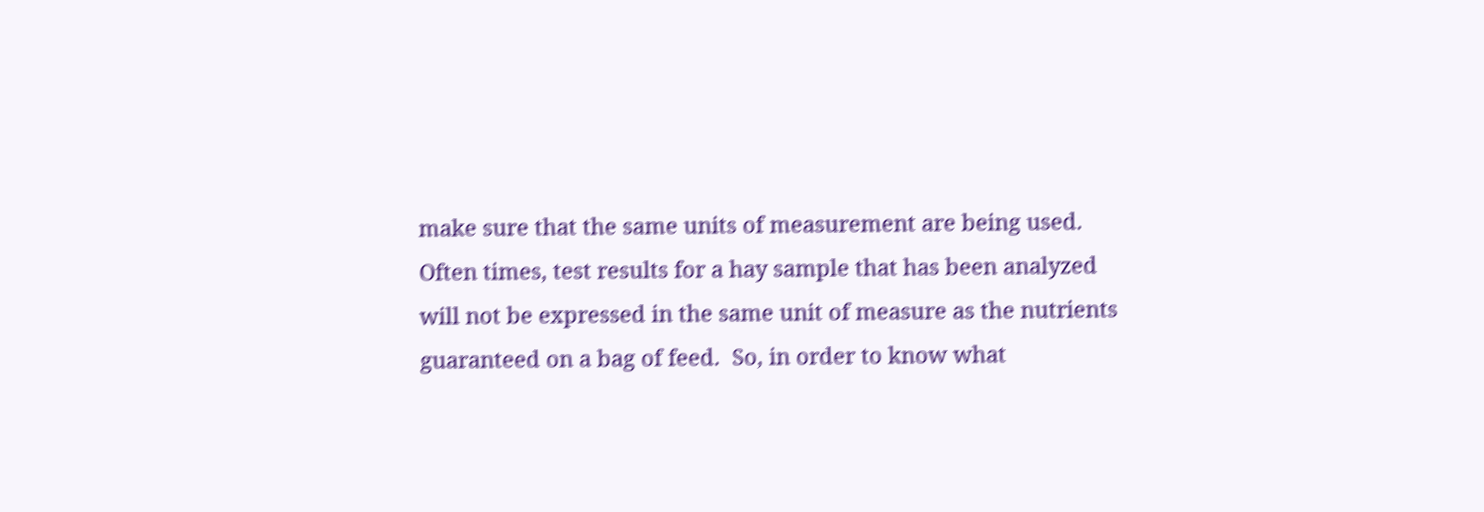make sure that the same units of measurement are being used.  Often times, test results for a hay sample that has been analyzed will not be expressed in the same unit of measure as the nutrients guaranteed on a bag of feed.  So, in order to know what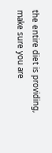the entire diet is providing, make sure you are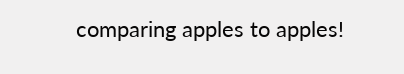comparing apples to apples!